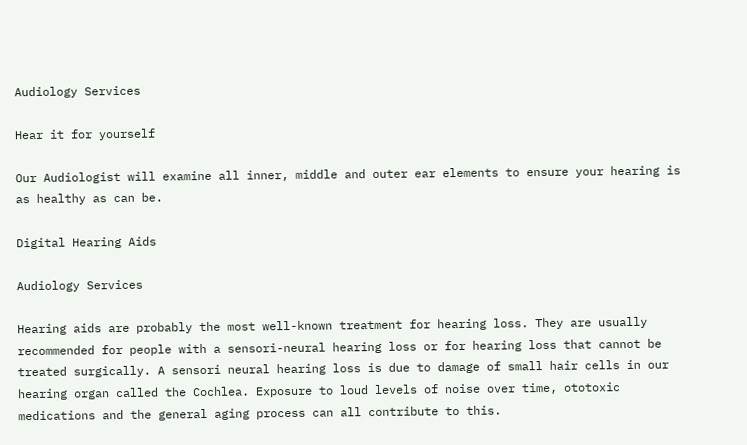Audiology Services

Hear it for yourself

Our Audiologist will examine all inner, middle and outer ear elements to ensure your hearing is as healthy as can be.

Digital Hearing Aids

Audiology Services

Hearing aids are probably the most well-known treatment for hearing loss. They are usually recommended for people with a sensori-neural hearing loss or for hearing loss that cannot be treated surgically. A sensori neural hearing loss is due to damage of small hair cells in our hearing organ called the Cochlea. Exposure to loud levels of noise over time, ototoxic medications and the general aging process can all contribute to this.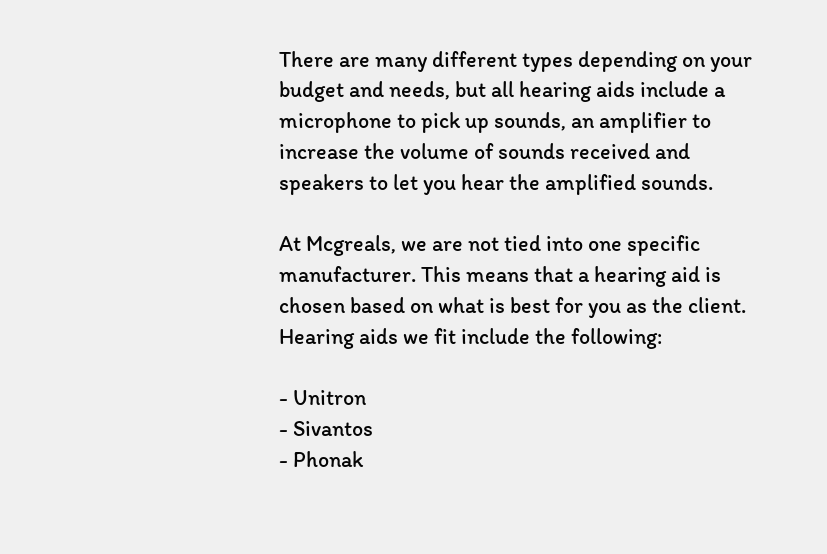There are many different types depending on your budget and needs, but all hearing aids include a microphone to pick up sounds, an amplifier to increase the volume of sounds received and speakers to let you hear the amplified sounds.

At Mcgreals, we are not tied into one specific manufacturer. This means that a hearing aid is chosen based on what is best for you as the client. Hearing aids we fit include the following:

- Unitron
- Sivantos
- Phonak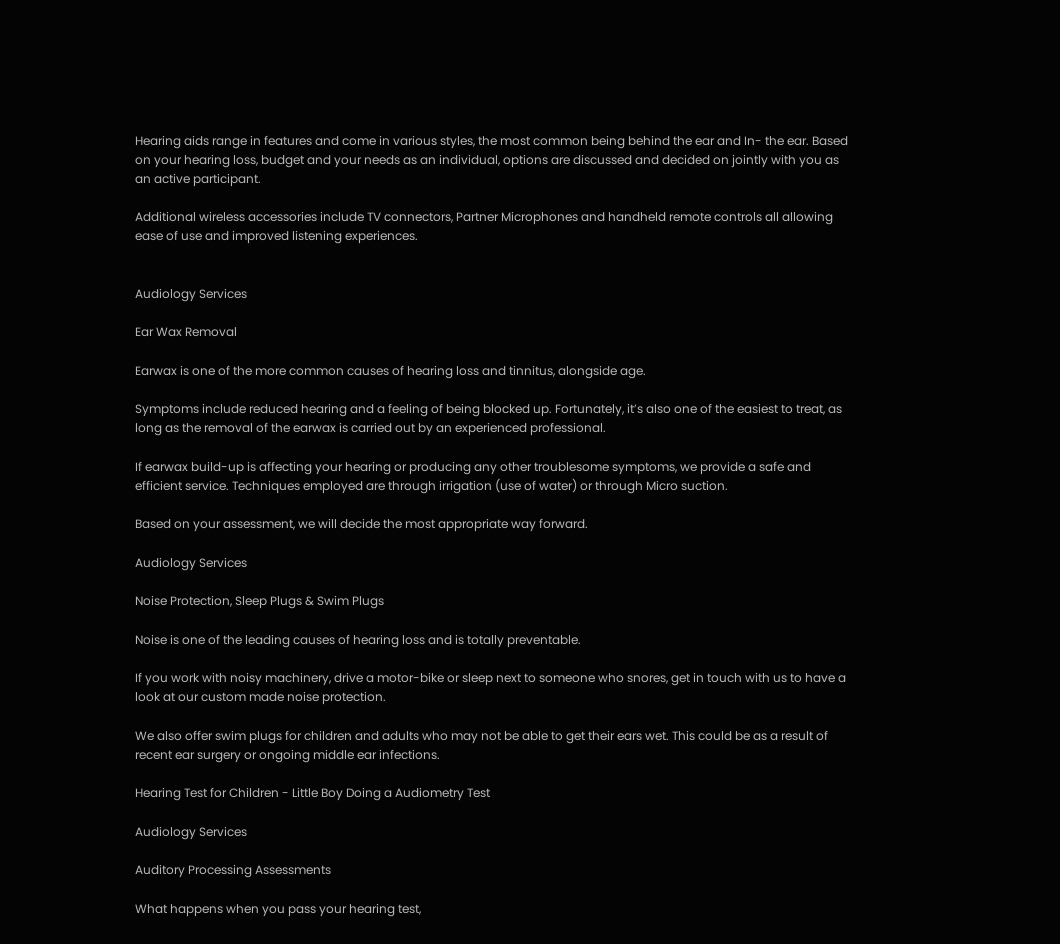Hearing aids range in features and come in various styles, the most common being behind the ear and In- the ear. Based on your hearing loss, budget and your needs as an individual, options are discussed and decided on jointly with you as an active participant.

Additional wireless accessories include TV connectors, Partner Microphones and handheld remote controls all allowing ease of use and improved listening experiences.


Audiology Services

Ear Wax Removal

Earwax is one of the more common causes of hearing loss and tinnitus, alongside age.

Symptoms include reduced hearing and a feeling of being blocked up. Fortunately, it’s also one of the easiest to treat, as long as the removal of the earwax is carried out by an experienced professional.

If earwax build-up is affecting your hearing or producing any other troublesome symptoms, we provide a safe and efficient service. Techniques employed are through irrigation (use of water) or through Micro suction.

Based on your assessment, we will decide the most appropriate way forward.

Audiology Services

Noise Protection, Sleep Plugs & Swim Plugs

Noise is one of the leading causes of hearing loss and is totally preventable.

If you work with noisy machinery, drive a motor-bike or sleep next to someone who snores, get in touch with us to have a look at our custom made noise protection.

We also offer swim plugs for children and adults who may not be able to get their ears wet. This could be as a result of recent ear surgery or ongoing middle ear infections.

Hearing Test for Children - Little Boy Doing a Audiometry Test

Audiology Services

Auditory Processing Assessments

What happens when you pass your hearing test,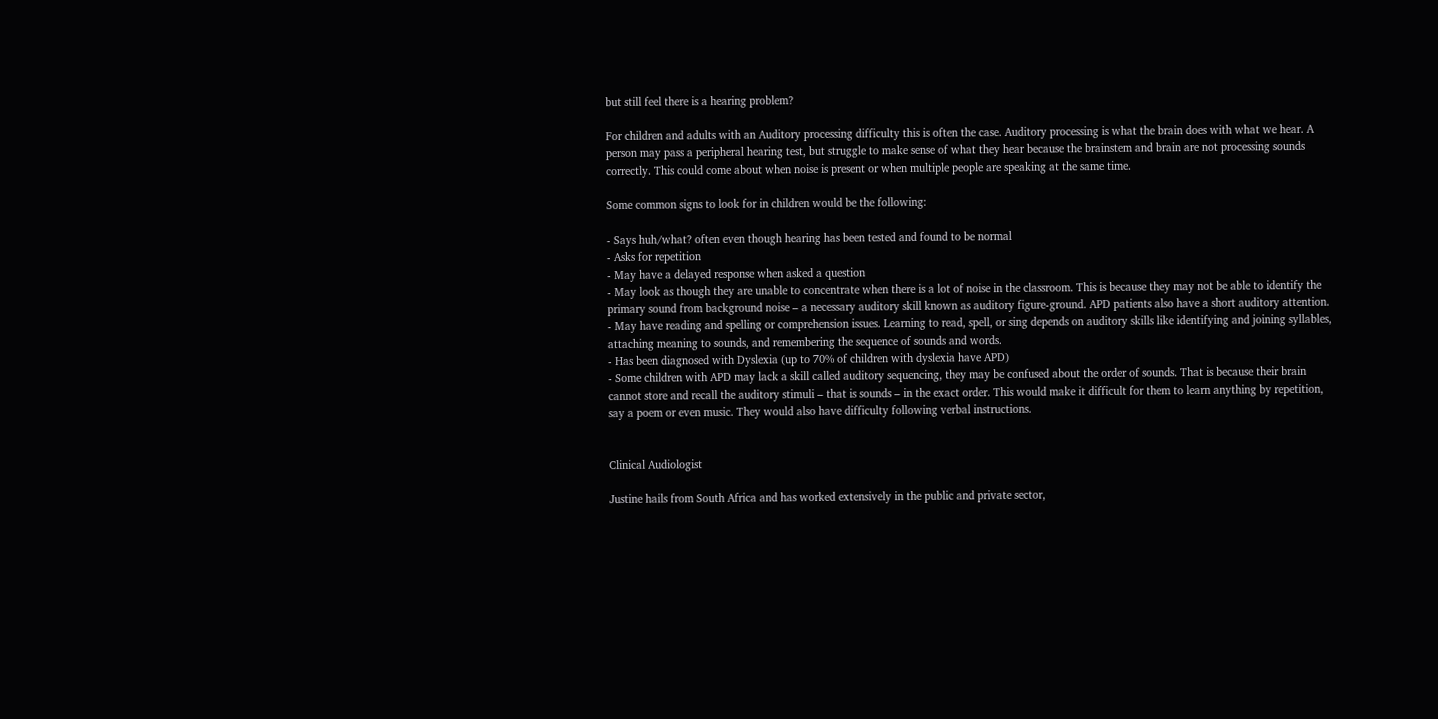but still feel there is a hearing problem?

For children and adults with an Auditory processing difficulty this is often the case. Auditory processing is what the brain does with what we hear. A person may pass a peripheral hearing test, but struggle to make sense of what they hear because the brainstem and brain are not processing sounds correctly. This could come about when noise is present or when multiple people are speaking at the same time.

Some common signs to look for in children would be the following:

- Says huh/what? often even though hearing has been tested and found to be normal
- Asks for repetition
- May have a delayed response when asked a question
- May look as though they are unable to concentrate when there is a lot of noise in the classroom. This is because they may not be able to identify the primary sound from background noise – a necessary auditory skill known as auditory figure-ground. APD patients also have a short auditory attention.
- May have reading and spelling or comprehension issues. Learning to read, spell, or sing depends on auditory skills like identifying and joining syllables, attaching meaning to sounds, and remembering the sequence of sounds and words.
- Has been diagnosed with Dyslexia (up to 70% of children with dyslexia have APD)
- Some children with APD may lack a skill called auditory sequencing, they may be confused about the order of sounds. That is because their brain cannot store and recall the auditory stimuli – that is sounds – in the exact order. This would make it difficult for them to learn anything by repetition, say a poem or even music. They would also have difficulty following verbal instructions.


Clinical Audiologist

Justine hails from South Africa and has worked extensively in the public and private sector,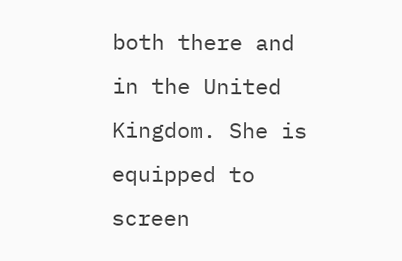both there and in the United Kingdom. She is equipped to screen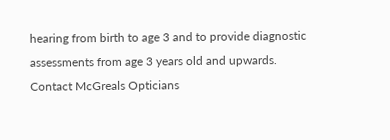hearing from birth to age 3 and to provide diagnostic assessments from age 3 years old and upwards.
Contact McGreals Opticians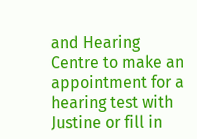and Hearing Centre to make an appointment for a hearing test with Justine or fill in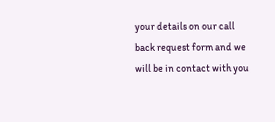your details on our call back request form and we will be in contact with you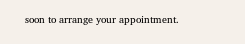soon to arrange your appointment.